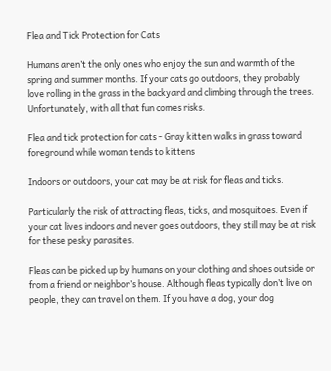Flea and Tick Protection for Cats

Humans aren’t the only ones who enjoy the sun and warmth of the spring and summer months. If your cats go outdoors, they probably love rolling in the grass in the backyard and climbing through the trees. Unfortunately, with all that fun comes risks.

Flea and tick protection for cats - Gray kitten walks in grass toward foreground while woman tends to kittens

Indoors or outdoors, your cat may be at risk for fleas and ticks.

Particularly the risk of attracting fleas, ticks, and mosquitoes. Even if your cat lives indoors and never goes outdoors, they still may be at risk for these pesky parasites.

Fleas can be picked up by humans on your clothing and shoes outside or from a friend or neighbor’s house. Although fleas typically don’t live on people, they can travel on them. If you have a dog, your dog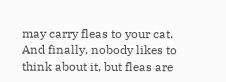may carry fleas to your cat. And finally, nobody likes to think about it, but fleas are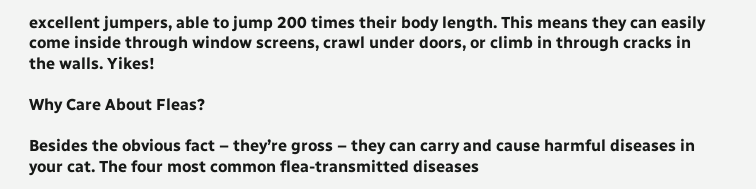excellent jumpers, able to jump 200 times their body length. This means they can easily come inside through window screens, crawl under doors, or climb in through cracks in the walls. Yikes!

Why Care About Fleas?

Besides the obvious fact – they’re gross – they can carry and cause harmful diseases in your cat. The four most common flea-transmitted diseases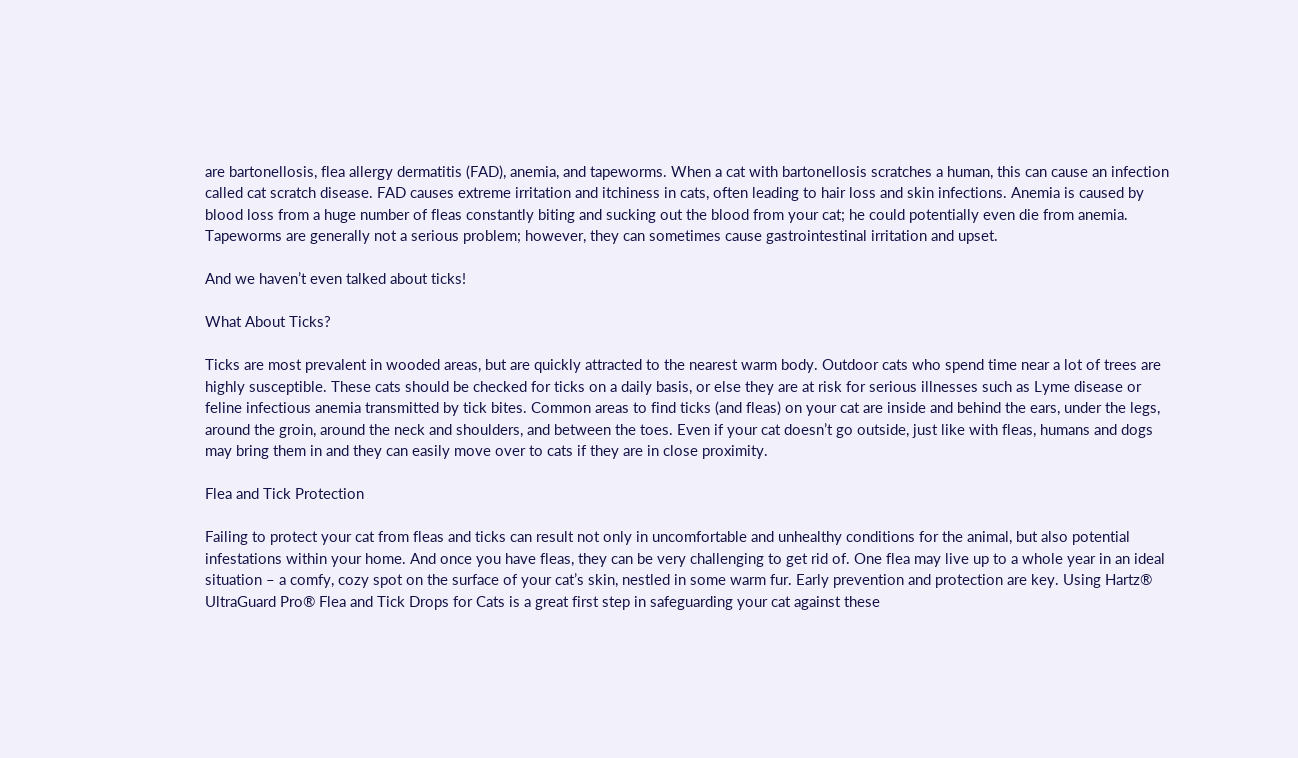are bartonellosis, flea allergy dermatitis (FAD), anemia, and tapeworms. When a cat with bartonellosis scratches a human, this can cause an infection called cat scratch disease. FAD causes extreme irritation and itchiness in cats, often leading to hair loss and skin infections. Anemia is caused by blood loss from a huge number of fleas constantly biting and sucking out the blood from your cat; he could potentially even die from anemia. Tapeworms are generally not a serious problem; however, they can sometimes cause gastrointestinal irritation and upset.

And we haven’t even talked about ticks!

What About Ticks?

Ticks are most prevalent in wooded areas, but are quickly attracted to the nearest warm body. Outdoor cats who spend time near a lot of trees are highly susceptible. These cats should be checked for ticks on a daily basis, or else they are at risk for serious illnesses such as Lyme disease or feline infectious anemia transmitted by tick bites. Common areas to find ticks (and fleas) on your cat are inside and behind the ears, under the legs, around the groin, around the neck and shoulders, and between the toes. Even if your cat doesn’t go outside, just like with fleas, humans and dogs may bring them in and they can easily move over to cats if they are in close proximity.

Flea and Tick Protection

Failing to protect your cat from fleas and ticks can result not only in uncomfortable and unhealthy conditions for the animal, but also potential infestations within your home. And once you have fleas, they can be very challenging to get rid of. One flea may live up to a whole year in an ideal situation – a comfy, cozy spot on the surface of your cat’s skin, nestled in some warm fur. Early prevention and protection are key. Using Hartz® UltraGuard Pro® Flea and Tick Drops for Cats is a great first step in safeguarding your cat against these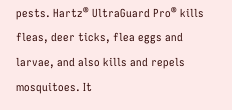pests. Hartz® UltraGuard Pro® kills fleas, deer ticks, flea eggs and larvae, and also kills and repels mosquitoes. It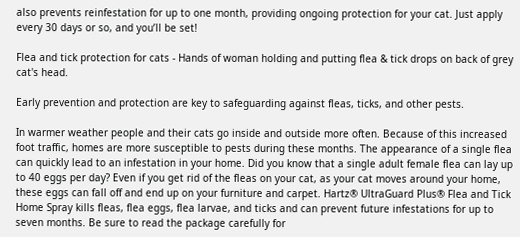also prevents reinfestation for up to one month, providing ongoing protection for your cat. Just apply every 30 days or so, and you’ll be set!

Flea and tick protection for cats - Hands of woman holding and putting flea & tick drops on back of grey cat's head.

Early prevention and protection are key to safeguarding against fleas, ticks, and other pests.

In warmer weather people and their cats go inside and outside more often. Because of this increased foot traffic, homes are more susceptible to pests during these months. The appearance of a single flea can quickly lead to an infestation in your home. Did you know that a single adult female flea can lay up to 40 eggs per day? Even if you get rid of the fleas on your cat, as your cat moves around your home, these eggs can fall off and end up on your furniture and carpet. Hartz® UltraGuard Plus® Flea and Tick Home Spray kills fleas, flea eggs, flea larvae, and ticks and can prevent future infestations for up to seven months. Be sure to read the package carefully for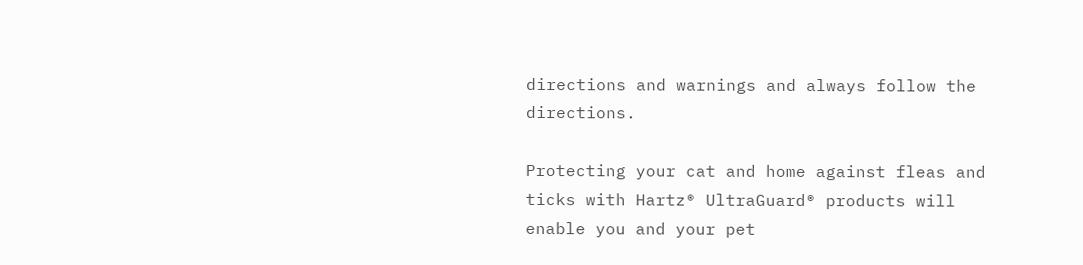directions and warnings and always follow the directions.

Protecting your cat and home against fleas and ticks with Hartz® UltraGuard® products will enable you and your pet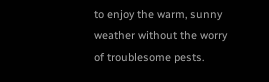to enjoy the warm, sunny weather without the worry of troublesome pests.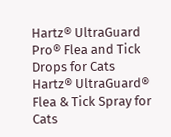Hartz® UltraGuard Pro® Flea and Tick Drops for Cats
Hartz® UltraGuard® Flea & Tick Spray for Cats